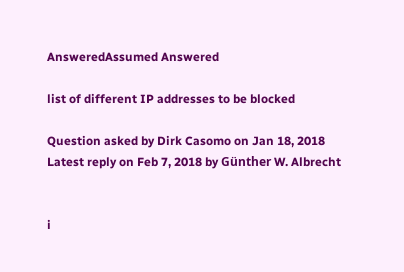AnsweredAssumed Answered

list of different IP addresses to be blocked

Question asked by Dirk Casomo on Jan 18, 2018
Latest reply on Feb 7, 2018 by Günther W. Albrecht


i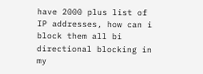have 2000 plus list of IP addresses, how can i block them all bi directional blocking in my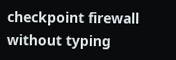checkpoint firewall without typing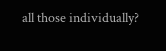all those individually?